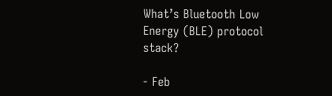What’s Bluetooth Low Energy (BLE) protocol stack?

- Feb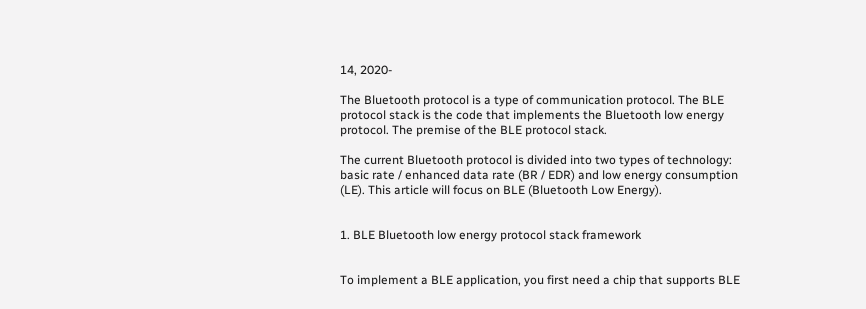14, 2020-

The Bluetooth protocol is a type of communication protocol. The BLE protocol stack is the code that implements the Bluetooth low energy protocol. The premise of the BLE protocol stack.

The current Bluetooth protocol is divided into two types of technology: basic rate / enhanced data rate (BR / EDR) and low energy consumption (LE). This article will focus on BLE (Bluetooth Low Energy).


1. BLE Bluetooth low energy protocol stack framework


To implement a BLE application, you first need a chip that supports BLE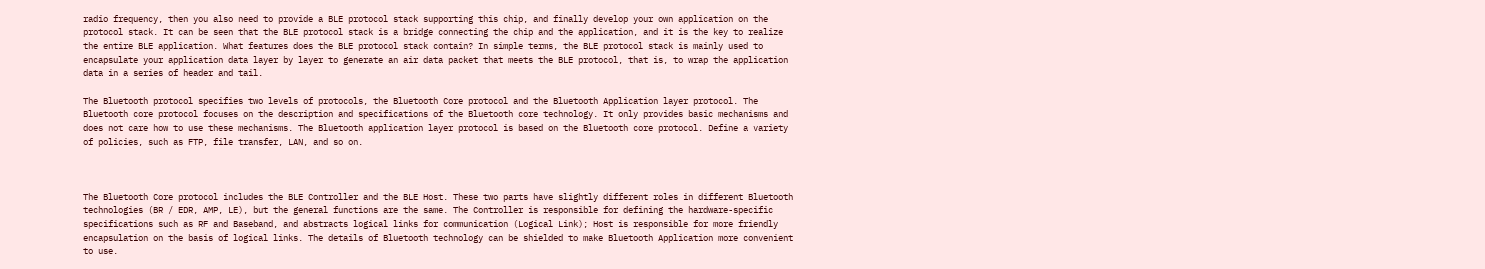radio frequency, then you also need to provide a BLE protocol stack supporting this chip, and finally develop your own application on the protocol stack. It can be seen that the BLE protocol stack is a bridge connecting the chip and the application, and it is the key to realize the entire BLE application. What features does the BLE protocol stack contain? In simple terms, the BLE protocol stack is mainly used to encapsulate your application data layer by layer to generate an air data packet that meets the BLE protocol, that is, to wrap the application data in a series of header and tail.

The Bluetooth protocol specifies two levels of protocols, the Bluetooth Core protocol and the Bluetooth Application layer protocol. The Bluetooth core protocol focuses on the description and specifications of the Bluetooth core technology. It only provides basic mechanisms and does not care how to use these mechanisms. The Bluetooth application layer protocol is based on the Bluetooth core protocol. Define a variety of policies, such as FTP, file transfer, LAN, and so on.



The Bluetooth Core protocol includes the BLE Controller and the BLE Host. These two parts have slightly different roles in different Bluetooth technologies (BR / EDR, AMP, LE), but the general functions are the same. The Controller is responsible for defining the hardware-specific specifications such as RF and Baseband, and abstracts logical links for communication (Logical Link); Host is responsible for more friendly encapsulation on the basis of logical links. The details of Bluetooth technology can be shielded to make Bluetooth Application more convenient to use.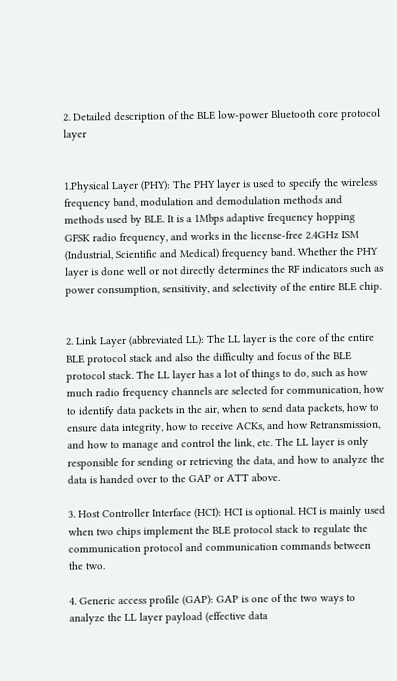2. Detailed description of the BLE low-power Bluetooth core protocol layer


1.Physical Layer (PHY): The PHY layer is used to specify the wireless frequency band, modulation and demodulation methods and methods used by BLE. It is a 1Mbps adaptive frequency hopping GFSK radio frequency, and works in the license-free 2.4GHz ISM (Industrial, Scientific and Medical) frequency band. Whether the PHY layer is done well or not directly determines the RF indicators such as power consumption, sensitivity, and selectivity of the entire BLE chip.


2. Link Layer (abbreviated LL): The LL layer is the core of the entire BLE protocol stack and also the difficulty and focus of the BLE protocol stack. The LL layer has a lot of things to do, such as how much radio frequency channels are selected for communication, how to identify data packets in the air, when to send data packets, how to ensure data integrity, how to receive ACKs, and how Retransmission, and how to manage and control the link, etc. The LL layer is only responsible for sending or retrieving the data, and how to analyze the data is handed over to the GAP or ATT above.

3. Host Controller Interface (HCI): HCI is optional. HCI is mainly used when two chips implement the BLE protocol stack to regulate the communication protocol and communication commands between the two.

4. Generic access profile (GAP): GAP is one of the two ways to analyze the LL layer payload (effective data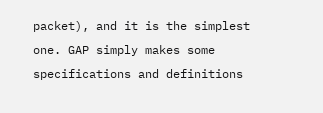packet), and it is the simplest one. GAP simply makes some specifications and definitions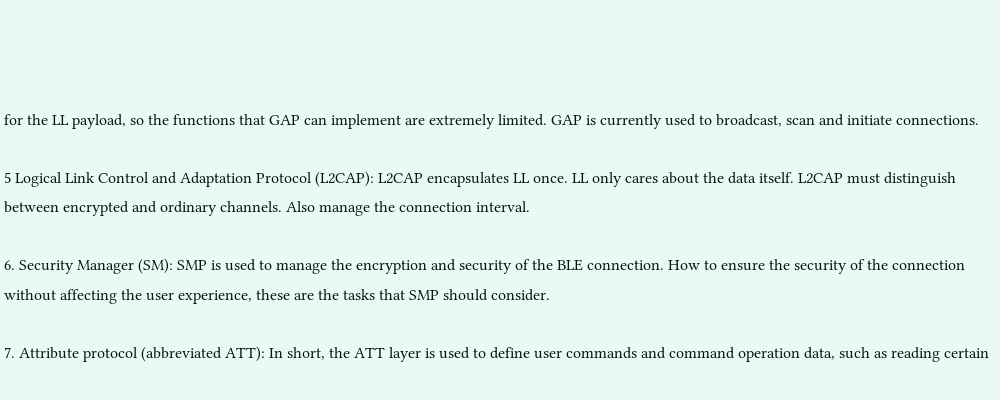for the LL payload, so the functions that GAP can implement are extremely limited. GAP is currently used to broadcast, scan and initiate connections.

5 Logical Link Control and Adaptation Protocol (L2CAP): L2CAP encapsulates LL once. LL only cares about the data itself. L2CAP must distinguish between encrypted and ordinary channels. Also manage the connection interval.

6. Security Manager (SM): SMP is used to manage the encryption and security of the BLE connection. How to ensure the security of the connection without affecting the user experience, these are the tasks that SMP should consider.

7. Attribute protocol (abbreviated ATT): In short, the ATT layer is used to define user commands and command operation data, such as reading certain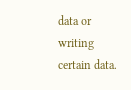data or writing certain data.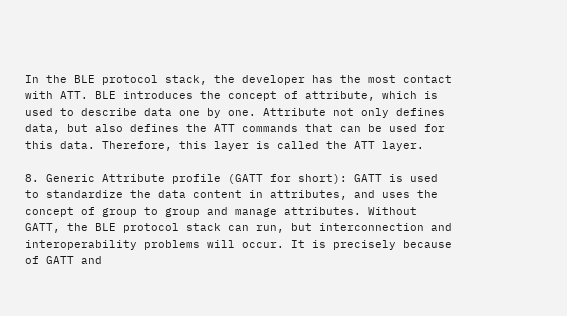In the BLE protocol stack, the developer has the most contact with ATT. BLE introduces the concept of attribute, which is used to describe data one by one. Attribute not only defines data, but also defines the ATT commands that can be used for this data. Therefore, this layer is called the ATT layer.

8. Generic Attribute profile (GATT for short): GATT is used to standardize the data content in attributes, and uses the concept of group to group and manage attributes. Without GATT, the BLE protocol stack can run, but interconnection and interoperability problems will occur. It is precisely because of GATT and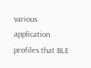various application profiles that BLE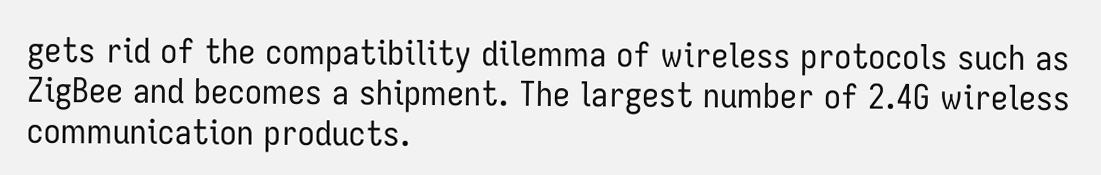gets rid of the compatibility dilemma of wireless protocols such as ZigBee and becomes a shipment. The largest number of 2.4G wireless communication products.